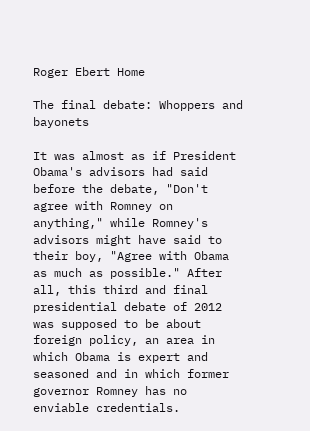Roger Ebert Home

The final debate: Whoppers and bayonets

It was almost as if President Obama's advisors had said before the debate, "Don't agree with Romney on anything," while Romney's advisors might have said to their boy, "Agree with Obama as much as possible." After all, this third and final presidential debate of 2012 was supposed to be about foreign policy, an area in which Obama is expert and seasoned and in which former governor Romney has no enviable credentials.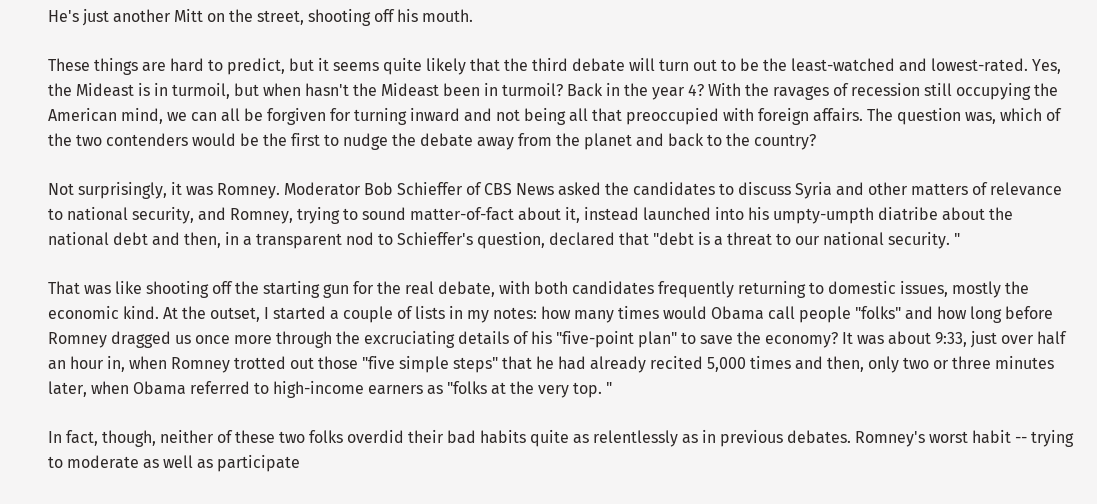He's just another Mitt on the street, shooting off his mouth.

These things are hard to predict, but it seems quite likely that the third debate will turn out to be the least-watched and lowest-rated. Yes, the Mideast is in turmoil, but when hasn't the Mideast been in turmoil? Back in the year 4? With the ravages of recession still occupying the American mind, we can all be forgiven for turning inward and not being all that preoccupied with foreign affairs. The question was, which of the two contenders would be the first to nudge the debate away from the planet and back to the country?

Not surprisingly, it was Romney. Moderator Bob Schieffer of CBS News asked the candidates to discuss Syria and other matters of relevance to national security, and Romney, trying to sound matter-of-fact about it, instead launched into his umpty-umpth diatribe about the national debt and then, in a transparent nod to Schieffer's question, declared that "debt is a threat to our national security. "

That was like shooting off the starting gun for the real debate, with both candidates frequently returning to domestic issues, mostly the economic kind. At the outset, I started a couple of lists in my notes: how many times would Obama call people "folks" and how long before Romney dragged us once more through the excruciating details of his "five-point plan" to save the economy? It was about 9:33, just over half an hour in, when Romney trotted out those "five simple steps" that he had already recited 5,000 times and then, only two or three minutes later, when Obama referred to high-income earners as "folks at the very top. "

In fact, though, neither of these two folks overdid their bad habits quite as relentlessly as in previous debates. Romney's worst habit -- trying to moderate as well as participate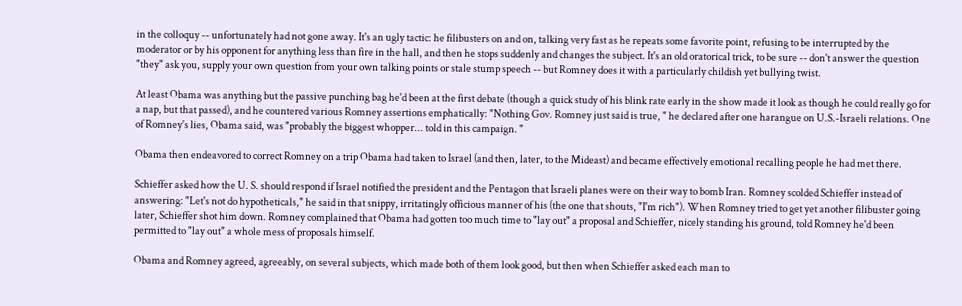in the colloquy -- unfortunately had not gone away. It's an ugly tactic: he filibusters on and on, talking very fast as he repeats some favorite point, refusing to be interrupted by the moderator or by his opponent for anything less than fire in the hall, and then he stops suddenly and changes the subject. It's an old oratorical trick, to be sure -- don't answer the question "they" ask you, supply your own question from your own talking points or stale stump speech -- but Romney does it with a particularly childish yet bullying twist.

At least Obama was anything but the passive punching bag he'd been at the first debate (though a quick study of his blink rate early in the show made it look as though he could really go for a nap, but that passed), and he countered various Romney assertions emphatically: "Nothing Gov. Romney just said is true, " he declared after one harangue on U.S.-Israeli relations. One of Romney's lies, Obama said, was "probably the biggest whopper... told in this campaign. "

Obama then endeavored to correct Romney on a trip Obama had taken to Israel (and then, later, to the Mideast) and became effectively emotional recalling people he had met there.

Schieffer asked how the U. S. should respond if Israel notified the president and the Pentagon that Israeli planes were on their way to bomb Iran. Romney scolded Schieffer instead of answering: "Let's not do hypotheticals," he said in that snippy, irritatingly officious manner of his (the one that shouts, "I'm rich"). When Romney tried to get yet another filibuster going later, Schieffer shot him down. Romney complained that Obama had gotten too much time to "lay out" a proposal and Schieffer, nicely standing his ground, told Romney he'd been permitted to "lay out" a whole mess of proposals himself.

Obama and Romney agreed, agreeably, on several subjects, which made both of them look good, but then when Schieffer asked each man to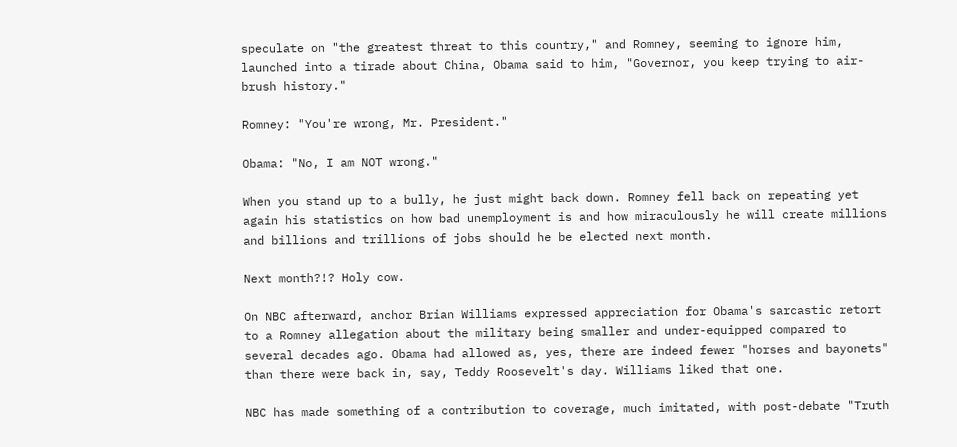speculate on "the greatest threat to this country," and Romney, seeming to ignore him, launched into a tirade about China, Obama said to him, "Governor, you keep trying to air-brush history."

Romney: "You're wrong, Mr. President."

Obama: "No, I am NOT wrong."

When you stand up to a bully, he just might back down. Romney fell back on repeating yet again his statistics on how bad unemployment is and how miraculously he will create millions and billions and trillions of jobs should he be elected next month.

Next month?!? Holy cow.

On NBC afterward, anchor Brian Williams expressed appreciation for Obama's sarcastic retort to a Romney allegation about the military being smaller and under-equipped compared to several decades ago. Obama had allowed as, yes, there are indeed fewer "horses and bayonets" than there were back in, say, Teddy Roosevelt's day. Williams liked that one.

NBC has made something of a contribution to coverage, much imitated, with post-debate "Truth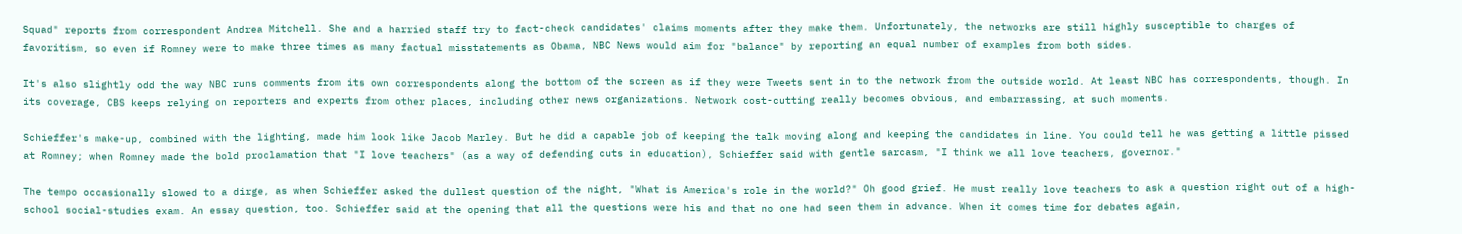Squad" reports from correspondent Andrea Mitchell. She and a harried staff try to fact-check candidates' claims moments after they make them. Unfortunately, the networks are still highly susceptible to charges of favoritism, so even if Romney were to make three times as many factual misstatements as Obama, NBC News would aim for "balance" by reporting an equal number of examples from both sides.

It's also slightly odd the way NBC runs comments from its own correspondents along the bottom of the screen as if they were Tweets sent in to the network from the outside world. At least NBC has correspondents, though. In its coverage, CBS keeps relying on reporters and experts from other places, including other news organizations. Network cost-cutting really becomes obvious, and embarrassing, at such moments.

Schieffer's make-up, combined with the lighting, made him look like Jacob Marley. But he did a capable job of keeping the talk moving along and keeping the candidates in line. You could tell he was getting a little pissed at Romney; when Romney made the bold proclamation that "I love teachers" (as a way of defending cuts in education), Schieffer said with gentle sarcasm, "I think we all love teachers, governor."

The tempo occasionally slowed to a dirge, as when Schieffer asked the dullest question of the night, "What is America's role in the world?" Oh good grief. He must really love teachers to ask a question right out of a high-school social-studies exam. An essay question, too. Schieffer said at the opening that all the questions were his and that no one had seen them in advance. When it comes time for debates again,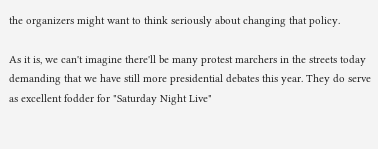the organizers might want to think seriously about changing that policy.

As it is, we can't imagine there'll be many protest marchers in the streets today demanding that we have still more presidential debates this year. They do serve as excellent fodder for "Saturday Night Live"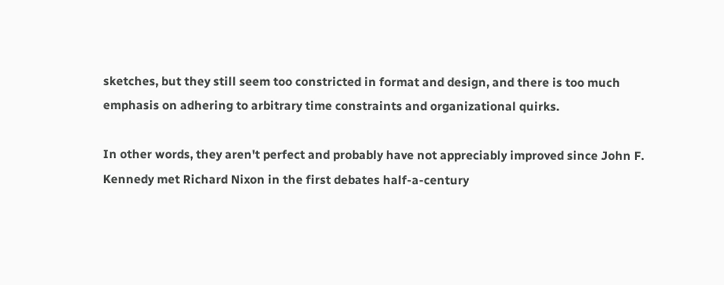sketches, but they still seem too constricted in format and design, and there is too much emphasis on adhering to arbitrary time constraints and organizational quirks.

In other words, they aren't perfect and probably have not appreciably improved since John F. Kennedy met Richard Nixon in the first debates half-a-century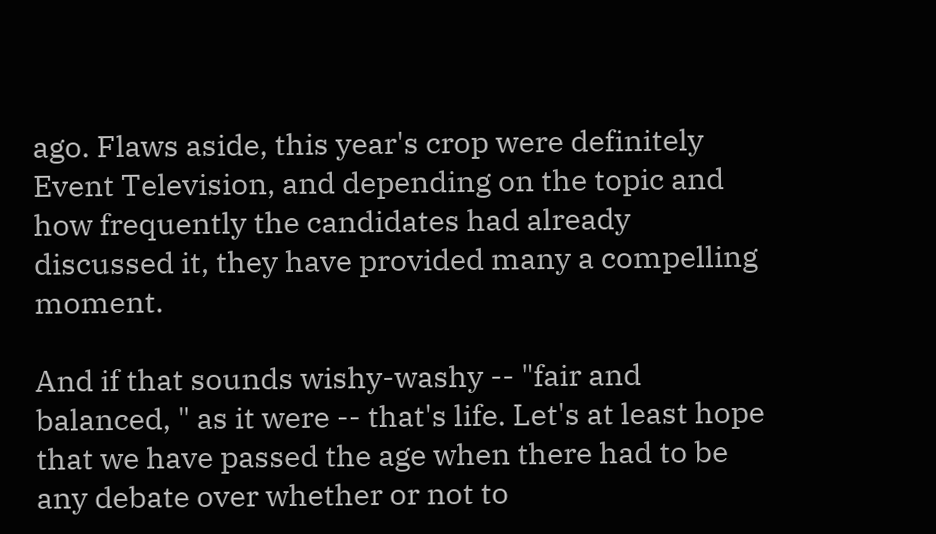ago. Flaws aside, this year's crop were definitely Event Television, and depending on the topic and how frequently the candidates had already discussed it, they have provided many a compelling moment.

And if that sounds wishy-washy -- "fair and balanced, " as it were -- that's life. Let's at least hope that we have passed the age when there had to be any debate over whether or not to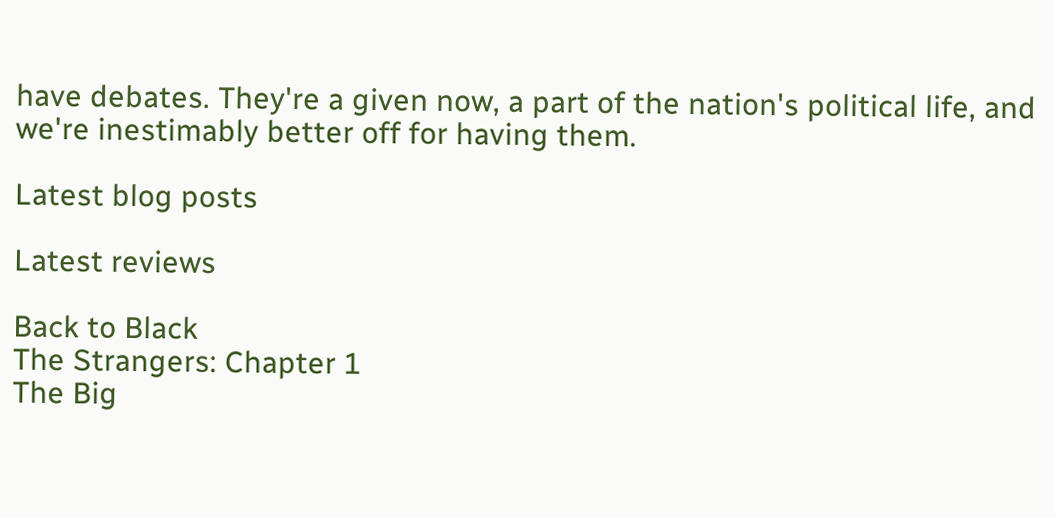have debates. They're a given now, a part of the nation's political life, and we're inestimably better off for having them.

Latest blog posts

Latest reviews

Back to Black
The Strangers: Chapter 1
The Big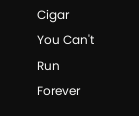Cigar
You Can't Run Forever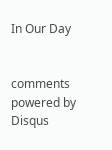In Our Day


comments powered by Disqus